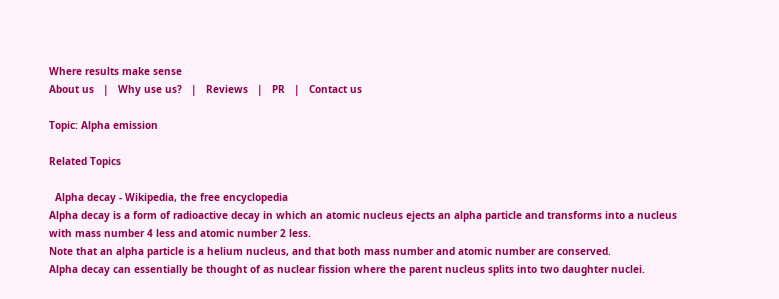Where results make sense
About us   |   Why use us?   |   Reviews   |   PR   |   Contact us

Topic: Alpha emission

Related Topics

  Alpha decay - Wikipedia, the free encyclopedia
Alpha decay is a form of radioactive decay in which an atomic nucleus ejects an alpha particle and transforms into a nucleus with mass number 4 less and atomic number 2 less.
Note that an alpha particle is a helium nucleus, and that both mass number and atomic number are conserved.
Alpha decay can essentially be thought of as nuclear fission where the parent nucleus splits into two daughter nuclei.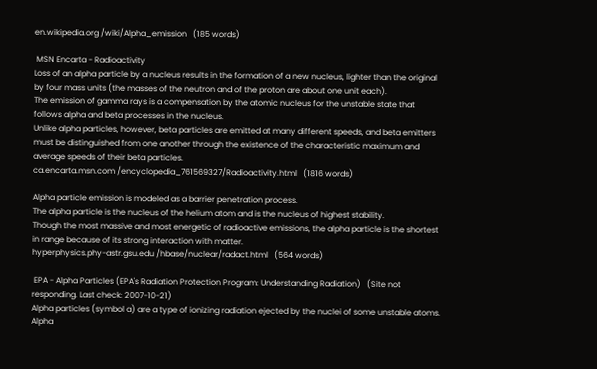en.wikipedia.org /wiki/Alpha_emission   (185 words)

 MSN Encarta - Radioactivity
Loss of an alpha particle by a nucleus results in the formation of a new nucleus, lighter than the original by four mass units (the masses of the neutron and of the proton are about one unit each).
The emission of gamma rays is a compensation by the atomic nucleus for the unstable state that follows alpha and beta processes in the nucleus.
Unlike alpha particles, however, beta particles are emitted at many different speeds, and beta emitters must be distinguished from one another through the existence of the characteristic maximum and average speeds of their beta particles.
ca.encarta.msn.com /encyclopedia_761569327/Radioactivity.html   (1816 words)

Alpha particle emission is modeled as a barrier penetration process.
The alpha particle is the nucleus of the helium atom and is the nucleus of highest stability.
Though the most massive and most energetic of radioactive emissions, the alpha particle is the shortest in range because of its strong interaction with matter.
hyperphysics.phy-astr.gsu.edu /hbase/nuclear/radact.html   (564 words)

 EPA - Alpha Particles (EPA's Radiation Protection Program: Understanding Radiation)   (Site not responding. Last check: 2007-10-21)
Alpha particles (symbol a) are a type of ionizing radiation ejected by the nuclei of some unstable atoms.
Alpha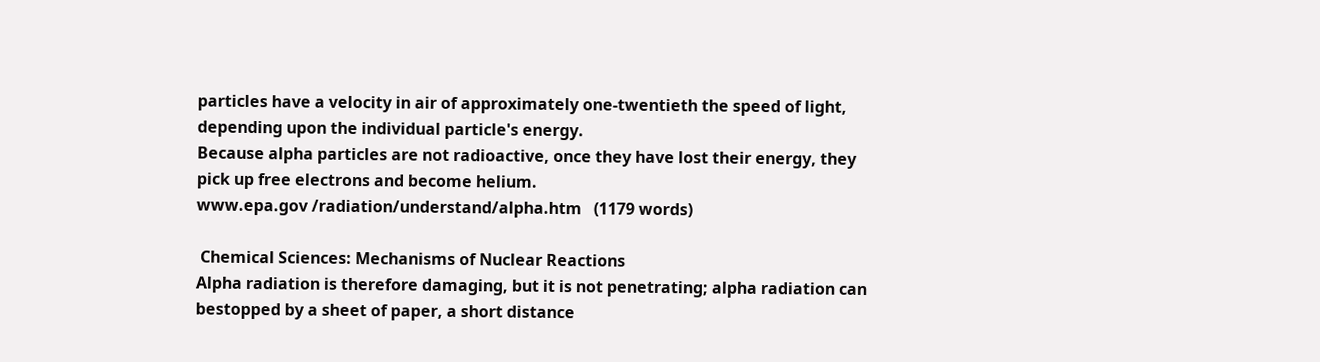particles have a velocity in air of approximately one-twentieth the speed of light, depending upon the individual particle's energy.
Because alpha particles are not radioactive, once they have lost their energy, they pick up free electrons and become helium.
www.epa.gov /radiation/understand/alpha.htm   (1179 words)

 Chemical Sciences: Mechanisms of Nuclear Reactions
Alpha radiation is therefore damaging, but it is not penetrating; alpha radiation can bestopped by a sheet of paper, a short distance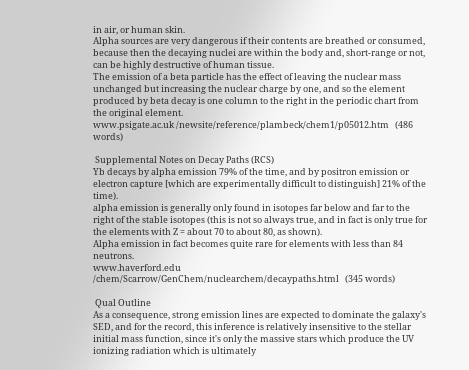in air, or human skin.
Alpha sources are very dangerous if their contents are breathed or consumed, because then the decaying nuclei are within the body and, short-range or not, can be highly destructive of human tissue.
The emission of a beta particle has the effect of leaving the nuclear mass unchanged but increasing the nuclear charge by one, and so the element produced by beta decay is one column to the right in the periodic chart from the original element.
www.psigate.ac.uk /newsite/reference/plambeck/chem1/p05012.htm   (486 words)

 Supplemental Notes on Decay Paths (RCS)
Yb decays by alpha emission 79% of the time, and by positron emission or electron capture [which are experimentally difficult to distinguish] 21% of the time).
alpha emission is generally only found in isotopes far below and far to the right of the stable isotopes (this is not so always true, and in fact is only true for the elements with Z = about 70 to about 80, as shown).
Alpha emission in fact becomes quite rare for elements with less than 84 neutrons.
www.haverford.edu /chem/Scarrow/GenChem/nuclearchem/decaypaths.html   (345 words)

 Qual Outline
As a consequence, strong emission lines are expected to dominate the galaxy's SED, and for the record, this inference is relatively insensitive to the stellar initial mass function, since it's only the massive stars which produce the UV ionizing radiation which is ultimately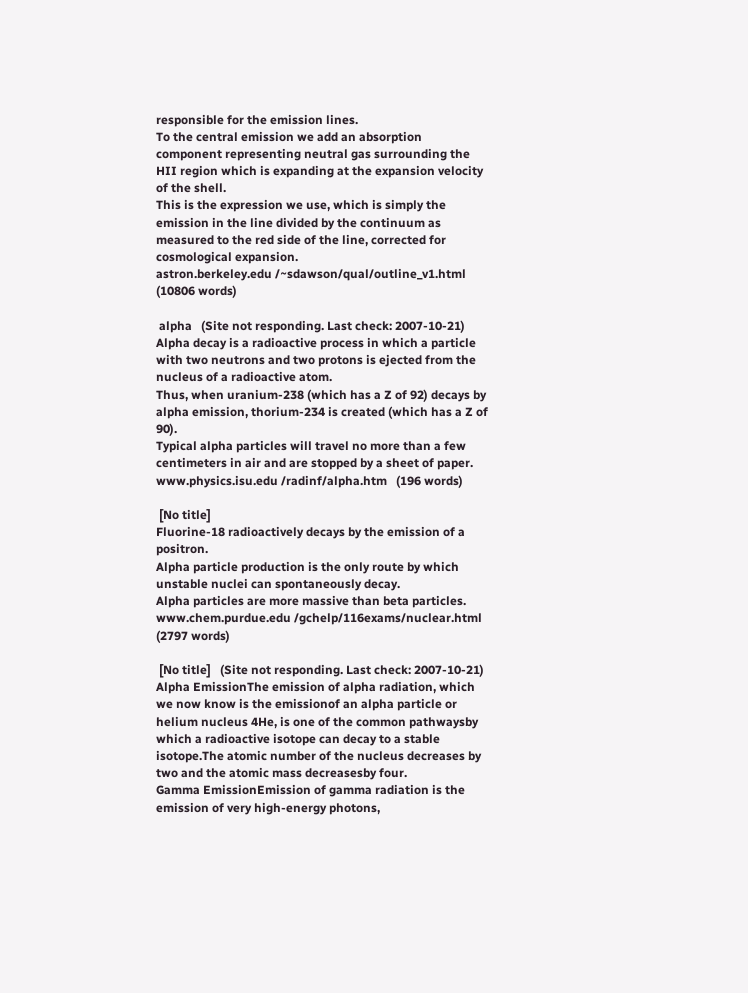responsible for the emission lines.
To the central emission we add an absorption component representing neutral gas surrounding the HII region which is expanding at the expansion velocity of the shell.
This is the expression we use, which is simply the emission in the line divided by the continuum as measured to the red side of the line, corrected for cosmological expansion.
astron.berkeley.edu /~sdawson/qual/outline_v1.html   (10806 words)

 alpha   (Site not responding. Last check: 2007-10-21)
Alpha decay is a radioactive process in which a particle with two neutrons and two protons is ejected from the nucleus of a radioactive atom.
Thus, when uranium-238 (which has a Z of 92) decays by alpha emission, thorium-234 is created (which has a Z of 90).
Typical alpha particles will travel no more than a few centimeters in air and are stopped by a sheet of paper.
www.physics.isu.edu /radinf/alpha.htm   (196 words)

 [No title]
Fluorine-18 radioactively decays by the emission of a positron.
Alpha particle production is the only route by which unstable nuclei can spontaneously decay.
Alpha particles are more massive than beta particles.
www.chem.purdue.edu /gchelp/116exams/nuclear.html   (2797 words)

 [No title]   (Site not responding. Last check: 2007-10-21)
Alpha EmissionThe emission of alpha radiation, which we now know is the emissionof an alpha particle or helium nucleus 4He, is one of the common pathwaysby which a radioactive isotope can decay to a stable isotope.The atomic number of the nucleus decreases by two and the atomic mass decreasesby four.
Gamma EmissionEmission of gamma radiation is the emission of very high-energy photons,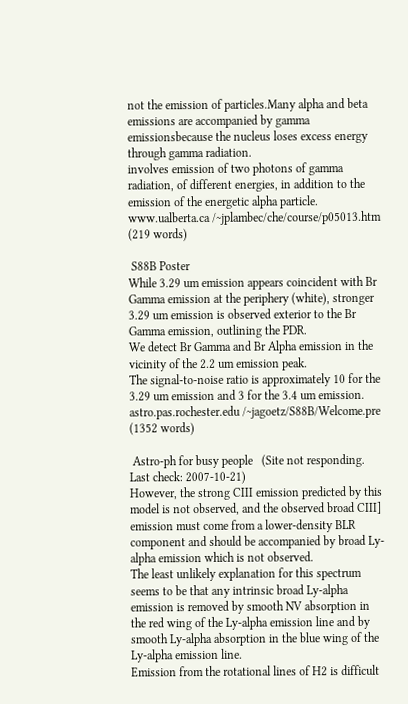not the emission of particles.Many alpha and beta emissions are accompanied by gamma emissionsbecause the nucleus loses excess energy through gamma radiation.
involves emission of two photons of gamma radiation, of different energies, in addition to the emission of the energetic alpha particle.
www.ualberta.ca /~jplambec/che/course/p05013.htm   (219 words)

 S88B Poster
While 3.29 um emission appears coincident with Br Gamma emission at the periphery (white), stronger 3.29 um emission is observed exterior to the Br Gamma emission, outlining the PDR.
We detect Br Gamma and Br Alpha emission in the vicinity of the 2.2 um emission peak.
The signal-to-noise ratio is approximately 10 for the 3.29 um emission and 3 for the 3.4 um emission.
astro.pas.rochester.edu /~jagoetz/S88B/Welcome.pre   (1352 words)

 Astro-ph for busy people   (Site not responding. Last check: 2007-10-21)
However, the strong CIII emission predicted by this model is not observed, and the observed broad CIII] emission must come from a lower-density BLR component and should be accompanied by broad Ly-alpha emission which is not observed.
The least unlikely explanation for this spectrum seems to be that any intrinsic broad Ly-alpha emission is removed by smooth NV absorption in the red wing of the Ly-alpha emission line and by smooth Ly-alpha absorption in the blue wing of the Ly-alpha emission line.
Emission from the rotational lines of H2 is difficult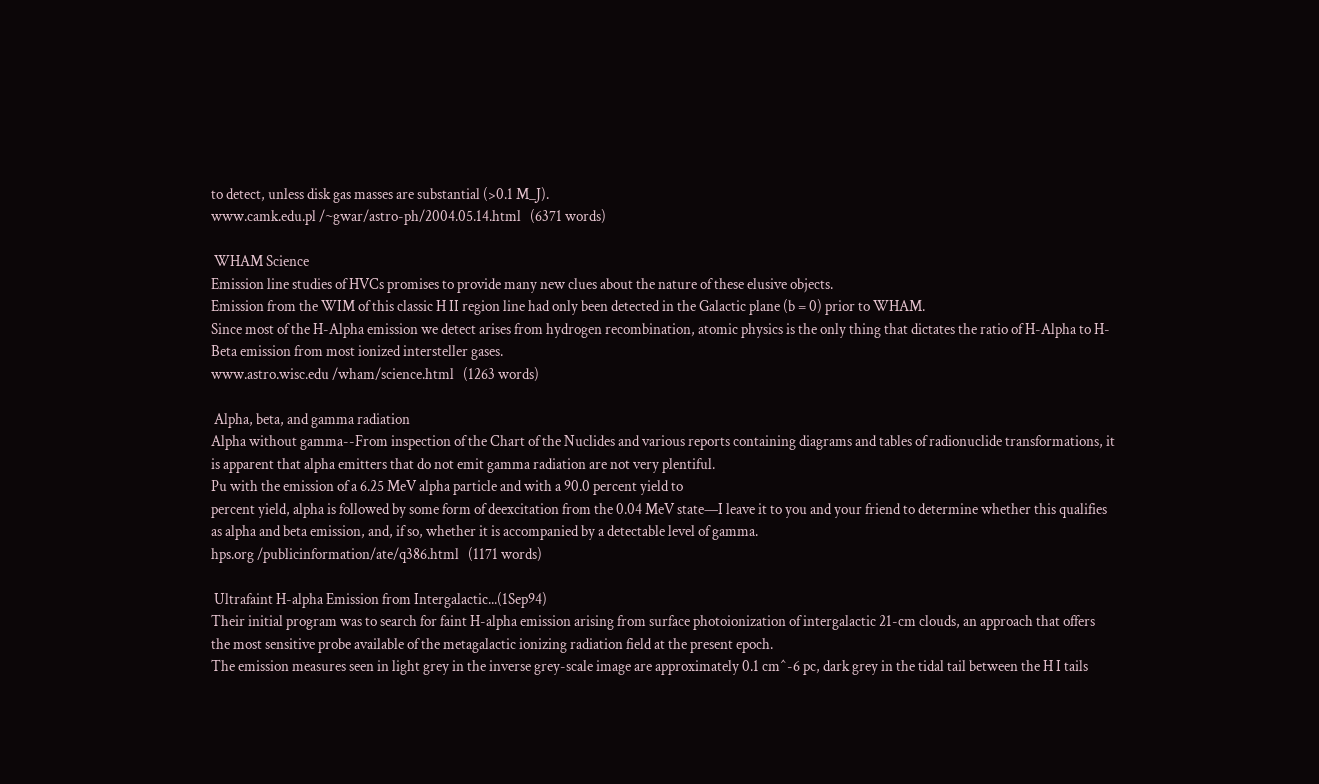to detect, unless disk gas masses are substantial (>0.1 M_J).
www.camk.edu.pl /~gwar/astro-ph/2004.05.14.html   (6371 words)

 WHAM Science
Emission line studies of HVCs promises to provide many new clues about the nature of these elusive objects.
Emission from the WIM of this classic H II region line had only been detected in the Galactic plane (b = 0) prior to WHAM.
Since most of the H-Alpha emission we detect arises from hydrogen recombination, atomic physics is the only thing that dictates the ratio of H-Alpha to H-Beta emission from most ionized intersteller gases.
www.astro.wisc.edu /wham/science.html   (1263 words)

 Alpha, beta, and gamma radiation
Alpha without gamma--From inspection of the Chart of the Nuclides and various reports containing diagrams and tables of radionuclide transformations, it is apparent that alpha emitters that do not emit gamma radiation are not very plentiful.
Pu with the emission of a 6.25 MeV alpha particle and with a 90.0 percent yield to
percent yield, alpha is followed by some form of deexcitation from the 0.04 MeV state—I leave it to you and your friend to determine whether this qualifies as alpha and beta emission, and, if so, whether it is accompanied by a detectable level of gamma.
hps.org /publicinformation/ate/q386.html   (1171 words)

 Ultrafaint H-alpha Emission from Intergalactic...(1Sep94)
Their initial program was to search for faint H-alpha emission arising from surface photoionization of intergalactic 21-cm clouds, an approach that offers the most sensitive probe available of the metagalactic ionizing radiation field at the present epoch.
The emission measures seen in light grey in the inverse grey-scale image are approximately 0.1 cm^-6 pc, dark grey in the tidal tail between the H I tails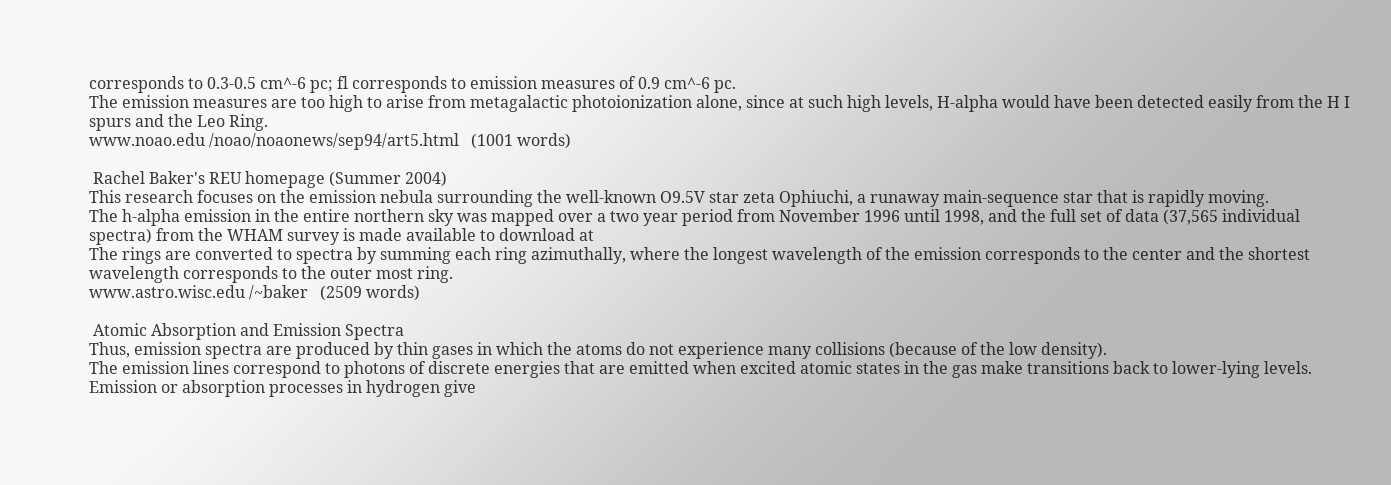corresponds to 0.3-0.5 cm^-6 pc; fl corresponds to emission measures of 0.9 cm^-6 pc.
The emission measures are too high to arise from metagalactic photoionization alone, since at such high levels, H-alpha would have been detected easily from the H I spurs and the Leo Ring.
www.noao.edu /noao/noaonews/sep94/art5.html   (1001 words)

 Rachel Baker's REU homepage (Summer 2004)
This research focuses on the emission nebula surrounding the well-known O9.5V star zeta Ophiuchi, a runaway main-sequence star that is rapidly moving.
The h-alpha emission in the entire northern sky was mapped over a two year period from November 1996 until 1998, and the full set of data (37,565 individual spectra) from the WHAM survey is made available to download at
The rings are converted to spectra by summing each ring azimuthally, where the longest wavelength of the emission corresponds to the center and the shortest wavelength corresponds to the outer most ring.
www.astro.wisc.edu /~baker   (2509 words)

 Atomic Absorption and Emission Spectra
Thus, emission spectra are produced by thin gases in which the atoms do not experience many collisions (because of the low density).
The emission lines correspond to photons of discrete energies that are emitted when excited atomic states in the gas make transitions back to lower-lying levels.
Emission or absorption processes in hydrogen give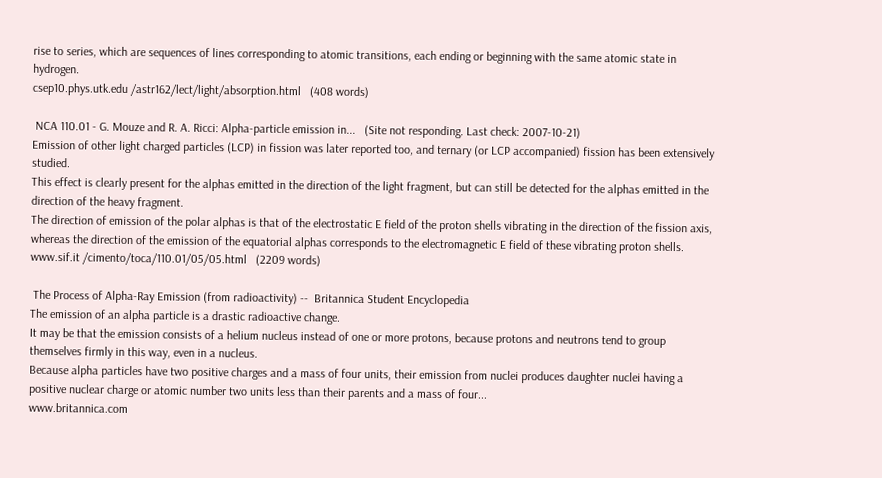rise to series, which are sequences of lines corresponding to atomic transitions, each ending or beginning with the same atomic state in hydrogen.
csep10.phys.utk.edu /astr162/lect/light/absorption.html   (408 words)

 NCA 110.01 - G. Mouze and R. A. Ricci: Alpha-particle emission in...   (Site not responding. Last check: 2007-10-21)
Emission of other light charged particles (LCP) in fission was later reported too, and ternary (or LCP accompanied) fission has been extensively studied.
This effect is clearly present for the alphas emitted in the direction of the light fragment, but can still be detected for the alphas emitted in the direction of the heavy fragment.
The direction of emission of the polar alphas is that of the electrostatic E field of the proton shells vibrating in the direction of the fission axis, whereas the direction of the emission of the equatorial alphas corresponds to the electromagnetic E field of these vibrating proton shells.
www.sif.it /cimento/toca/110.01/05/05.html   (2209 words)

 The Process of Alpha-Ray Emission (from radioactivity) --  Britannica Student Encyclopedia
The emission of an alpha particle is a drastic radioactive change.
It may be that the emission consists of a helium nucleus instead of one or more protons, because protons and neutrons tend to group themselves firmly in this way, even in a nucleus.
Because alpha particles have two positive charges and a mass of four units, their emission from nuclei produces daughter nuclei having a positive nuclear charge or atomic number two units less than their parents and a mass of four...
www.britannica.com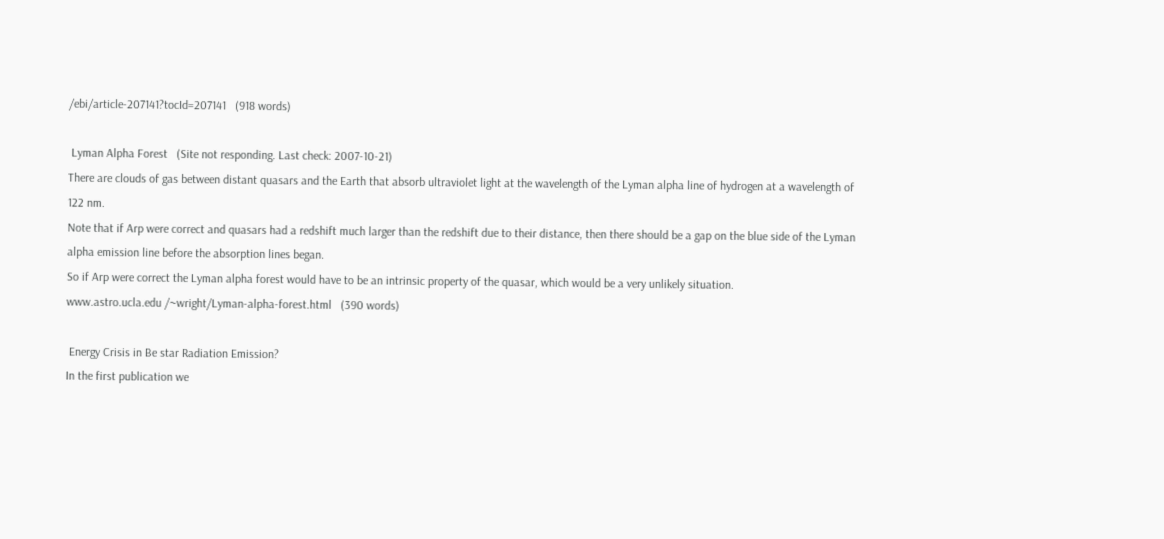/ebi/article-207141?tocId=207141   (918 words)

 Lyman Alpha Forest   (Site not responding. Last check: 2007-10-21)
There are clouds of gas between distant quasars and the Earth that absorb ultraviolet light at the wavelength of the Lyman alpha line of hydrogen at a wavelength of 122 nm.
Note that if Arp were correct and quasars had a redshift much larger than the redshift due to their distance, then there should be a gap on the blue side of the Lyman alpha emission line before the absorption lines began.
So if Arp were correct the Lyman alpha forest would have to be an intrinsic property of the quasar, which would be a very unlikely situation.
www.astro.ucla.edu /~wright/Lyman-alpha-forest.html   (390 words)

 Energy Crisis in Be star Radiation Emission?
In the first publication we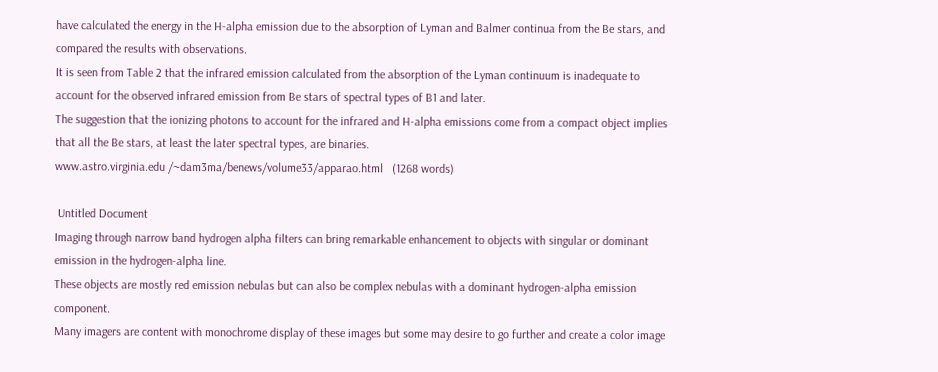have calculated the energy in the H-alpha emission due to the absorption of Lyman and Balmer continua from the Be stars, and compared the results with observations.
It is seen from Table 2 that the infrared emission calculated from the absorption of the Lyman continuum is inadequate to account for the observed infrared emission from Be stars of spectral types of B1 and later.
The suggestion that the ionizing photons to account for the infrared and H-alpha emissions come from a compact object implies that all the Be stars, at least the later spectral types, are binaries.
www.astro.virginia.edu /~dam3ma/benews/volume33/apparao.html   (1268 words)

 Untitled Document
Imaging through narrow band hydrogen alpha filters can bring remarkable enhancement to objects with singular or dominant emission in the hydrogen-alpha line.
These objects are mostly red emission nebulas but can also be complex nebulas with a dominant hydrogen-alpha emission component.
Many imagers are content with monochrome display of these images but some may desire to go further and create a color image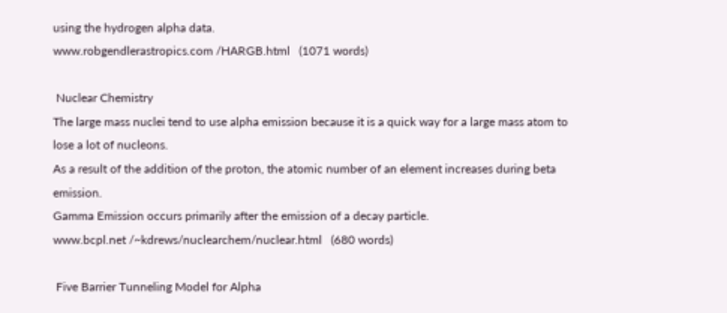using the hydrogen alpha data.
www.robgendlerastropics.com /HARGB.html   (1071 words)

 Nuclear Chemistry
The large mass nuclei tend to use alpha emission because it is a quick way for a large mass atom to lose a lot of nucleons.
As a result of the addition of the proton, the atomic number of an element increases during beta emission.
Gamma Emission occurs primarily after the emission of a decay particle.
www.bcpl.net /~kdrews/nuclearchem/nuclear.html   (680 words)

 Five Barrier Tunneling Model for Alpha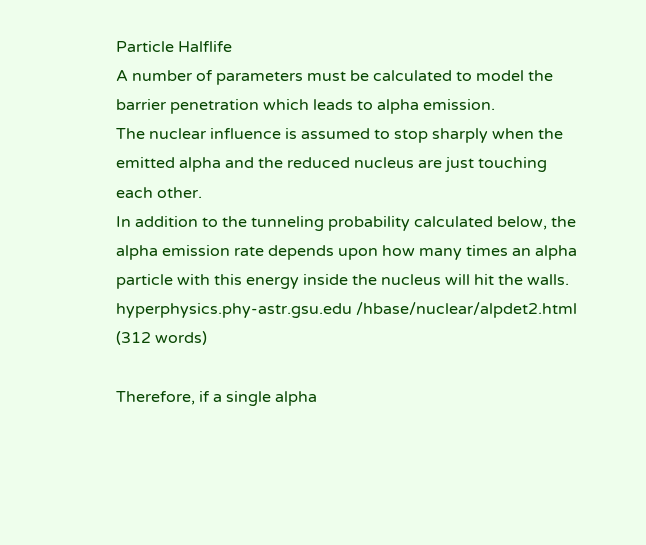Particle Halflife
A number of parameters must be calculated to model the barrier penetration which leads to alpha emission.
The nuclear influence is assumed to stop sharply when the emitted alpha and the reduced nucleus are just touching each other.
In addition to the tunneling probability calculated below, the alpha emission rate depends upon how many times an alpha particle with this energy inside the nucleus will hit the walls.
hyperphysics.phy-astr.gsu.edu /hbase/nuclear/alpdet2.html   (312 words)

Therefore, if a single alpha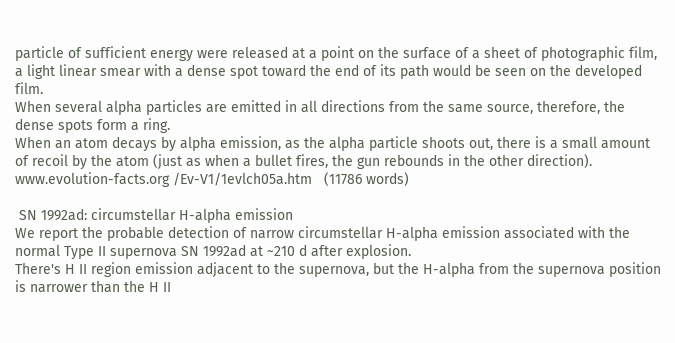particle of sufficient energy were released at a point on the surface of a sheet of photographic film, a light linear smear with a dense spot toward the end of its path would be seen on the developed film.
When several alpha particles are emitted in all directions from the same source, therefore, the dense spots form a ring.
When an atom decays by alpha emission, as the alpha particle shoots out, there is a small amount of recoil by the atom (just as when a bullet fires, the gun rebounds in the other direction).
www.evolution-facts.org /Ev-V1/1evlch05a.htm   (11786 words)

 SN 1992ad: circumstellar H-alpha emission
We report the probable detection of narrow circumstellar H-alpha emission associated with the normal Type II supernova SN 1992ad at ~210 d after explosion.
There's H II region emission adjacent to the supernova, but the H-alpha from the supernova position is narrower than the H II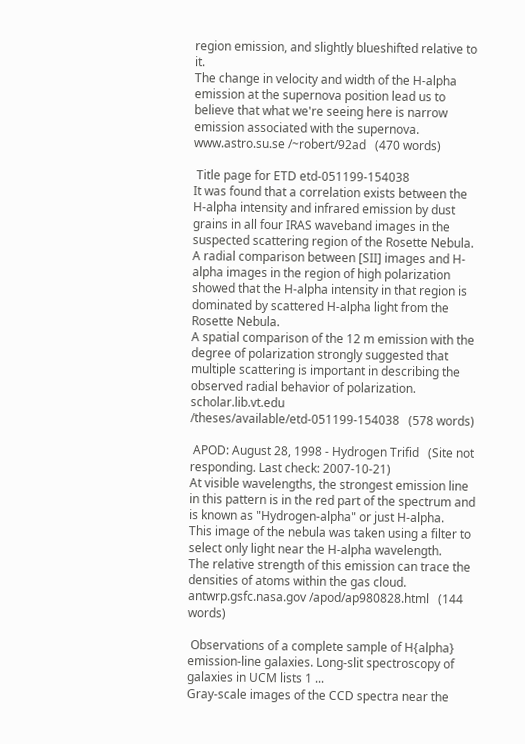region emission, and slightly blueshifted relative to it.
The change in velocity and width of the H-alpha emission at the supernova position lead us to believe that what we're seeing here is narrow emission associated with the supernova.
www.astro.su.se /~robert/92ad   (470 words)

 Title page for ETD etd-051199-154038
It was found that a correlation exists between the H-alpha intensity and infrared emission by dust grains in all four IRAS waveband images in the suspected scattering region of the Rosette Nebula.
A radial comparison between [SII] images and H-alpha images in the region of high polarization showed that the H-alpha intensity in that region is dominated by scattered H-alpha light from the Rosette Nebula.
A spatial comparison of the 12 m emission with the degree of polarization strongly suggested that multiple scattering is important in describing the observed radial behavior of polarization.
scholar.lib.vt.edu /theses/available/etd-051199-154038   (578 words)

 APOD: August 28, 1998 - Hydrogen Trifid   (Site not responding. Last check: 2007-10-21)
At visible wavelengths, the strongest emission line in this pattern is in the red part of the spectrum and is known as "Hydrogen-alpha" or just H-alpha.
This image of the nebula was taken using a filter to select only light near the H-alpha wavelength.
The relative strength of this emission can trace the densities of atoms within the gas cloud.
antwrp.gsfc.nasa.gov /apod/ap980828.html   (144 words)

 Observations of a complete sample of H{alpha} emission-line galaxies. Long-slit spectroscopy of galaxies in UCM lists 1 ...
Gray-scale images of the CCD spectra near the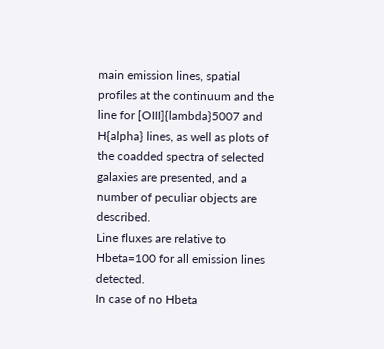main emission lines, spatial profiles at the continuum and the line for [OIII]{lambda}5007 and H{alpha} lines, as well as plots of the coadded spectra of selected galaxies are presented, and a number of peculiar objects are described.
Line fluxes are relative to Hbeta=100 for all emission lines detected.
In case of no Hbeta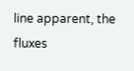line apparent, the fluxes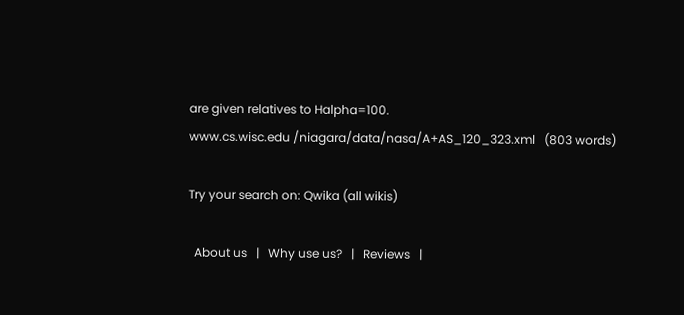are given relatives to Halpha=100.
www.cs.wisc.edu /niagara/data/nasa/A+AS_120_323.xml   (803 words)

Try your search on: Qwika (all wikis)

  About us   |   Why use us?   |   Reviews   |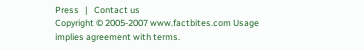Press   |   Contact us
Copyright © 2005-2007 www.factbites.com Usage implies agreement with terms.